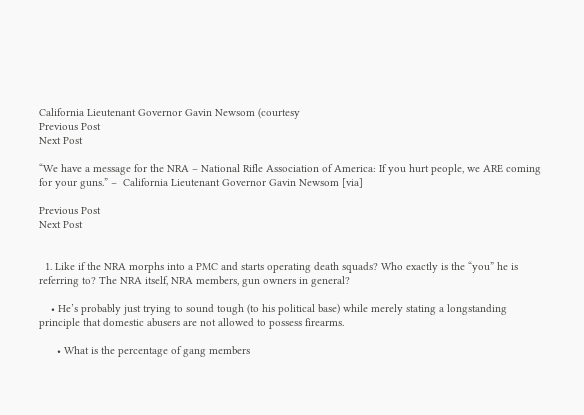California Lieutenant Governor Gavin Newsom (courtesy
Previous Post
Next Post

“We have a message for the NRA – National Rifle Association of America: If you hurt people, we ARE coming for your guns.” –  California Lieutenant Governor Gavin Newsom [via]

Previous Post
Next Post


  1. Like if the NRA morphs into a PMC and starts operating death squads? Who exactly is the “you” he is referring to? The NRA itself, NRA members, gun owners in general?

    • He’s probably just trying to sound tough (to his political base) while merely stating a longstanding principle that domestic abusers are not allowed to possess firearms.

      • What is the percentage of gang members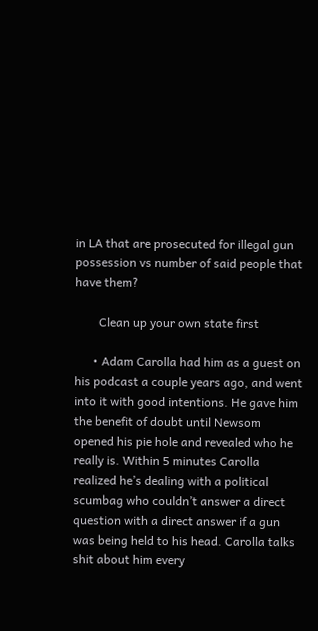in LA that are prosecuted for illegal gun possession vs number of said people that have them?

        Clean up your own state first

      • Adam Carolla had him as a guest on his podcast a couple years ago, and went into it with good intentions. He gave him the benefit of doubt until Newsom opened his pie hole and revealed who he really is. Within 5 minutes Carolla realized he’s dealing with a political scumbag who couldn’t answer a direct question with a direct answer if a gun was being held to his head. Carolla talks shit about him every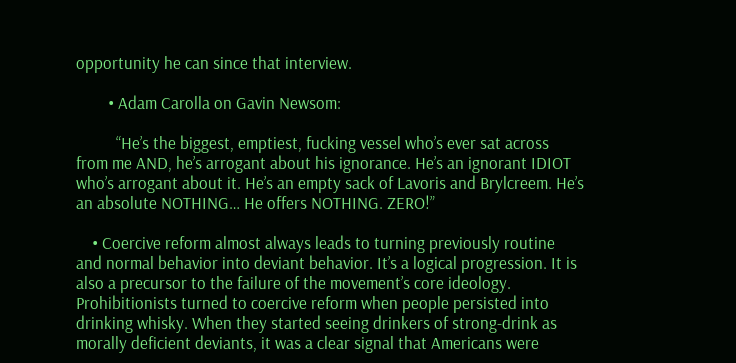opportunity he can since that interview.

        • Adam Carolla on Gavin Newsom:

          “He’s the biggest, emptiest, fucking vessel who’s ever sat across from me AND, he’s arrogant about his ignorance. He’s an ignorant IDIOT who’s arrogant about it. He’s an empty sack of Lavoris and Brylcreem. He’s an absolute NOTHING… He offers NOTHING. ZERO!”

    • Coercive reform almost always leads to turning previously routine and normal behavior into deviant behavior. It’s a logical progression. It is also a precursor to the failure of the movement’s core ideology. Prohibitionists turned to coercive reform when people persisted into drinking whisky. When they started seeing drinkers of strong-drink as morally deficient deviants, it was a clear signal that Americans were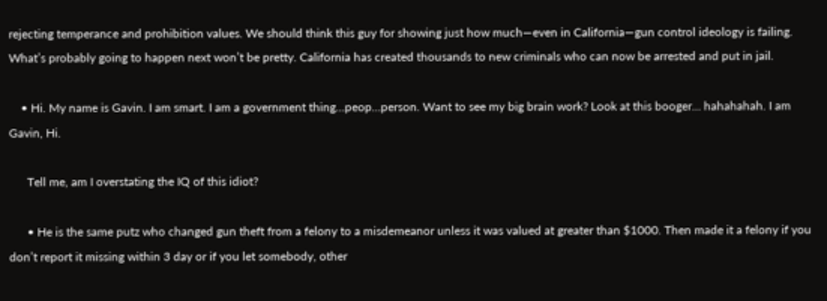rejecting temperance and prohibition values. We should think this guy for showing just how much—even in California—gun control ideology is failing. What’s probably going to happen next won’t be pretty. California has created thousands to new criminals who can now be arrested and put in jail.

    • Hi. My name is Gavin. I am smart. I am a government thing…peop…person. Want to see my big brain work? Look at this booger… hahahahah. I am Gavin, Hi.

      Tell me, am I overstating the IQ of this idiot?

      • He is the same putz who changed gun theft from a felony to a misdemeanor unless it was valued at greater than $1000. Then made it a felony if you don’t report it missing within 3 day or if you let somebody, other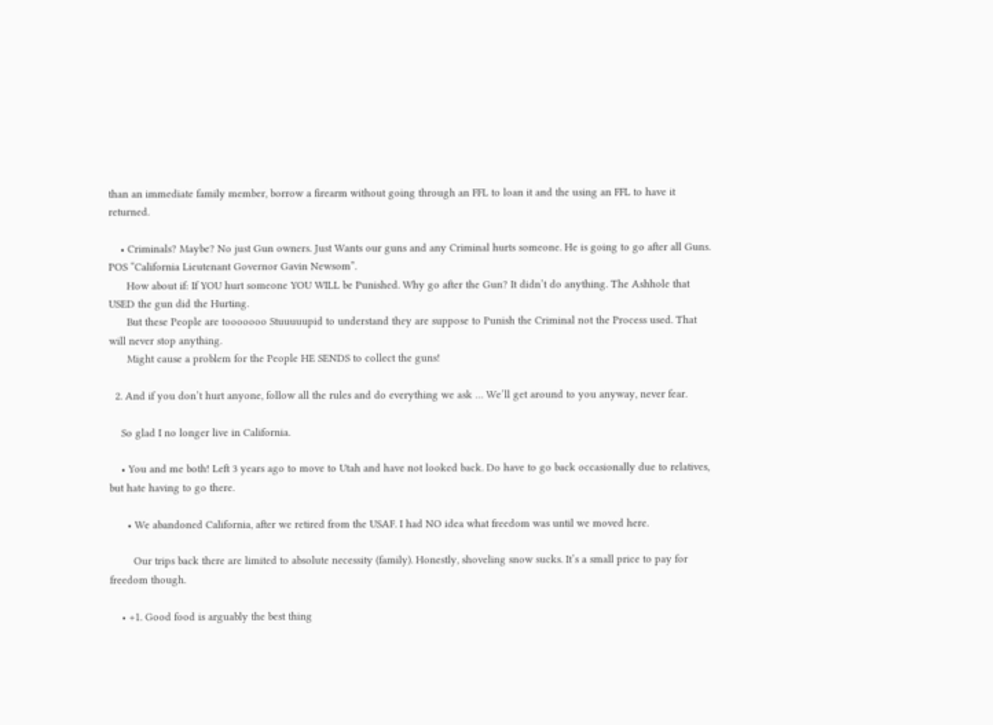than an immediate family member, borrow a firearm without going through an FFL to loan it and the using an FFL to have it returned.

    • Criminals? Maybe? No just Gun owners. Just Wants our guns and any Criminal hurts someone. He is going to go after all Guns. POS “California Lieutenant Governor Gavin Newsom”.
      How about if: If YOU hurt someone YOU WILL be Punished. Why go after the Gun? It didn’t do anything. The Ashhole that USED the gun did the Hurting.
      But these People are tooooooo Stuuuuupid to understand they are suppose to Punish the Criminal not the Process used. That will never stop anything.
      Might cause a problem for the People HE SENDS to collect the guns!

  2. And if you don’t hurt anyone, follow all the rules and do everything we ask … We’ll get around to you anyway, never fear.

    So glad I no longer live in California.

    • You and me both! Left 3 years ago to move to Utah and have not looked back. Do have to go back occasionally due to relatives, but hate having to go there.

      • We abandoned California, after we retired from the USAF. I had NO idea what freedom was until we moved here.

        Our trips back there are limited to absolute necessity (family). Honestly, shoveling snow sucks. It’s a small price to pay for freedom though.

    • +1. Good food is arguably the best thing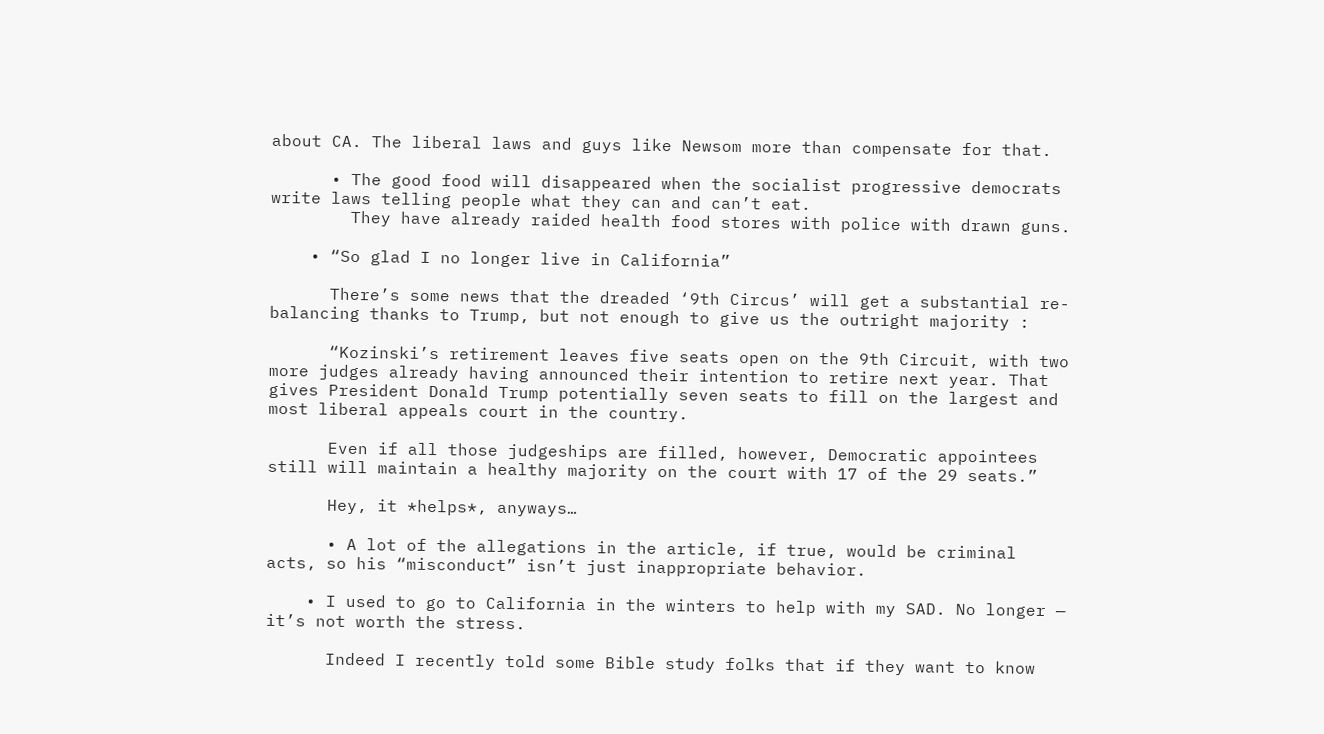about CA. The liberal laws and guys like Newsom more than compensate for that.

      • The good food will disappeared when the socialist progressive democrats write laws telling people what they can and can’t eat.
        They have already raided health food stores with police with drawn guns.

    • “So glad I no longer live in California”

      There’s some news that the dreaded ‘9th Circus’ will get a substantial re-balancing thanks to Trump, but not enough to give us the outright majority :

      “Kozinski’s retirement leaves five seats open on the 9th Circuit, with two more judges already having announced their intention to retire next year. That gives President Donald Trump potentially seven seats to fill on the largest and most liberal appeals court in the country.

      Even if all those judgeships are filled, however, Democratic appointees still will maintain a healthy majority on the court with 17 of the 29 seats.”

      Hey, it *helps*, anyways…

      • A lot of the allegations in the article, if true, would be criminal acts, so his “misconduct” isn’t just inappropriate behavior.

    • I used to go to California in the winters to help with my SAD. No longer — it’s not worth the stress.

      Indeed I recently told some Bible study folks that if they want to know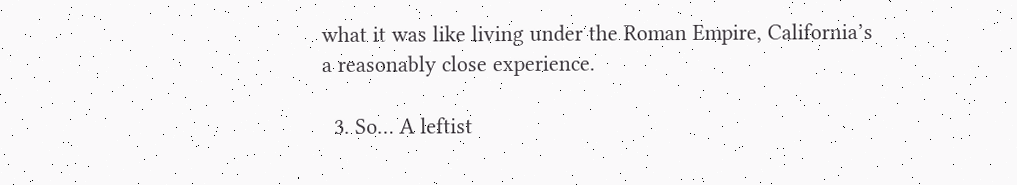what it was like living under the Roman Empire, California’s a reasonably close experience.

  3. So… A leftist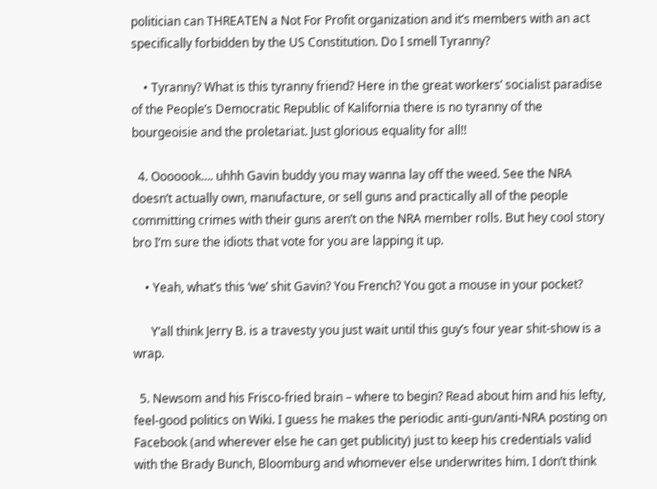politician can THREATEN a Not For Profit organization and it’s members with an act specifically forbidden by the US Constitution. Do I smell Tyranny?

    • Tyranny? What is this tyranny friend? Here in the great workers’ socialist paradise of the People’s Democratic Republic of Kalifornia there is no tyranny of the bourgeoisie and the proletariat. Just glorious equality for all!!

  4. Ooooook…. uhhh Gavin buddy you may wanna lay off the weed. See the NRA doesn’t actually own, manufacture, or sell guns and practically all of the people committing crimes with their guns aren’t on the NRA member rolls. But hey cool story bro I’m sure the idiots that vote for you are lapping it up.

    • Yeah, what’s this ‘we’ shit Gavin? You French? You got a mouse in your pocket?

      Y’all think Jerry B. is a travesty you just wait until this guy’s four year shit-show is a wrap.

  5. Newsom and his Frisco-fried brain – where to begin? Read about him and his lefty, feel-good politics on Wiki. I guess he makes the periodic anti-gun/anti-NRA posting on Facebook (and wherever else he can get publicity) just to keep his credentials valid with the Brady Bunch, Bloomburg and whomever else underwrites him. I don’t think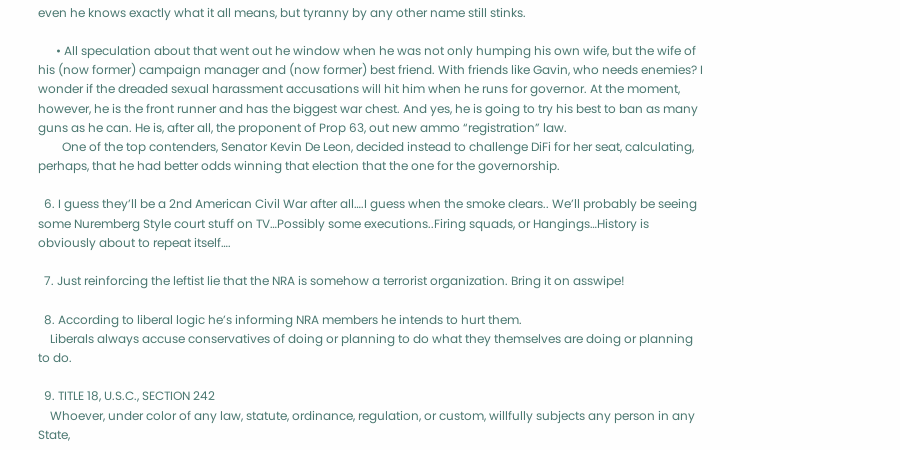even he knows exactly what it all means, but tyranny by any other name still stinks.

      • All speculation about that went out he window when he was not only humping his own wife, but the wife of his (now former) campaign manager and (now former) best friend. With friends like Gavin, who needs enemies? I wonder if the dreaded sexual harassment accusations will hit him when he runs for governor. At the moment, however, he is the front runner and has the biggest war chest. And yes, he is going to try his best to ban as many guns as he can. He is, after all, the proponent of Prop 63, out new ammo “registration” law.
        One of the top contenders, Senator Kevin De Leon, decided instead to challenge DiFi for her seat, calculating, perhaps, that he had better odds winning that election that the one for the governorship.

  6. I guess they’ll be a 2nd American Civil War after all….I guess when the smoke clears.. We’ll probably be seeing some Nuremberg Style court stuff on TV…Possibly some executions..Firing squads, or Hangings…History is obviously about to repeat itself….

  7. Just reinforcing the leftist lie that the NRA is somehow a terrorist organization. Bring it on asswipe!

  8. According to liberal logic he’s informing NRA members he intends to hurt them.
    Liberals always accuse conservatives of doing or planning to do what they themselves are doing or planning to do.

  9. TITLE 18, U.S.C., SECTION 242
    Whoever, under color of any law, statute, ordinance, regulation, or custom, willfully subjects any person in any State,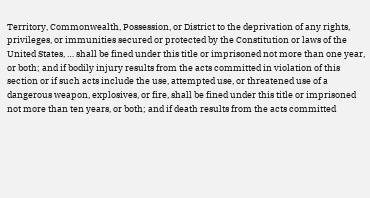Territory, Commonwealth, Possession, or District to the deprivation of any rights, privileges, or immunities secured or protected by the Constitution or laws of the United States, … shall be fined under this title or imprisoned not more than one year, or both; and if bodily injury results from the acts committed in violation of this section or if such acts include the use, attempted use, or threatened use of a dangerous weapon, explosives, or fire, shall be fined under this title or imprisoned not more than ten years, or both; and if death results from the acts committed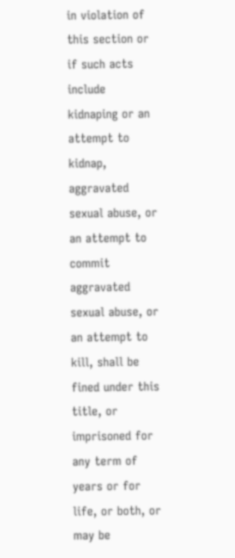in violation of this section or if such acts include kidnaping or an attempt to kidnap, aggravated sexual abuse, or an attempt to commit aggravated sexual abuse, or an attempt to kill, shall be fined under this title, or imprisoned for any term of years or for life, or both, or may be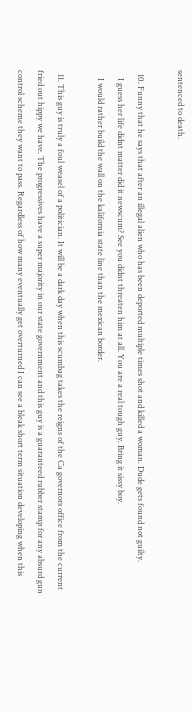sentenced to death.

  10. Funny that he says that after an illegal alien who has been deported multiple times shot and killed a woman. Dude gets found not guilty.
    I guess her life didnt matter did it newscum? See you didnt threaten him at all. You are a real tough guy. Bring it sissy boy.
    I would rather build the wall on the kalifornia state line than the mexican border.

  11. This guy is truly a foul weasel of a politician. It will be a dark day when this scumbag takes the reigns of the Ca governors office from the current fried out hippy we have. The progressives have a super majority in our state government and this guy is a guaranteed rubber stamp for any absurd gun control scheme they want to pass. Regardless of how many eventually get overturned I can see a bleak short term situation developing when this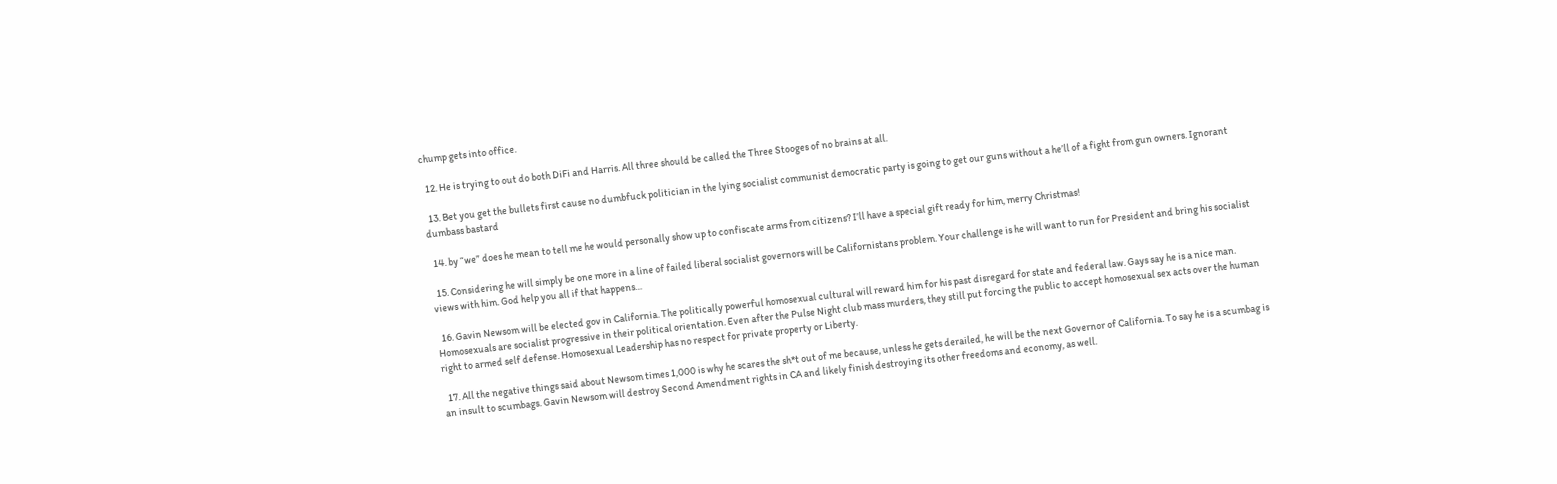chump gets into office.

  12. He is trying to out do both DiFi and Harris. All three should be called the Three Stooges of no brains at all.

  13. Bet you get the bullets first cause no dumbfuck politician in the lying socialist communist democratic party is going to get our guns without a he’ll of a fight from gun owners. Ignorant dumbass bastard

  14. by “we” does he mean to tell me he would personally show up to confiscate arms from citizens? I’ll have a special gift ready for him, merry Christmas!

  15. Considering he will simply be one more in a line of failed liberal socialist governors will be Californistans problem. Your challenge is he will want to run for President and bring his socialist views with him. God help you all if that happens…

  16. Gavin Newsom will be elected gov in California. The politically powerful homosexual cultural will reward him for his past disregard for state and federal law. Gays say he is a nice man. Homosexuals are socialist progressive in their political orientation. Even after the Pulse Night club mass murders, they still put forcing the public to accept homosexual sex acts over the human right to armed self defense. Homosexual Leadership has no respect for private property or Liberty.

  17. All the negative things said about Newsom times 1,000 is why he scares the sh*t out of me because, unless he gets derailed, he will be the next Governor of California. To say he is a scumbag is an insult to scumbags. Gavin Newsom will destroy Second Amendment rights in CA and likely finish destroying its other freedoms and economy, as well.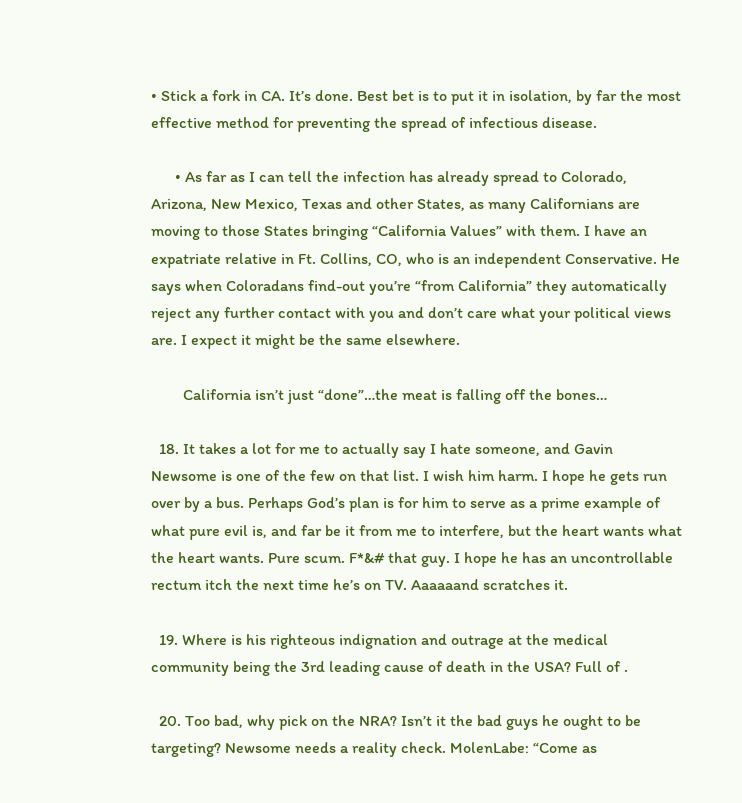• Stick a fork in CA. It’s done. Best bet is to put it in isolation, by far the most effective method for preventing the spread of infectious disease.

      • As far as I can tell the infection has already spread to Colorado, Arizona, New Mexico, Texas and other States, as many Californians are moving to those States bringing “California Values” with them. I have an expatriate relative in Ft. Collins, CO, who is an independent Conservative. He says when Coloradans find-out you’re “from California” they automatically reject any further contact with you and don’t care what your political views are. I expect it might be the same elsewhere.

        California isn’t just “done”…the meat is falling off the bones…

  18. It takes a lot for me to actually say I hate someone, and Gavin Newsome is one of the few on that list. I wish him harm. I hope he gets run over by a bus. Perhaps God’s plan is for him to serve as a prime example of what pure evil is, and far be it from me to interfere, but the heart wants what the heart wants. Pure scum. F*&# that guy. I hope he has an uncontrollable rectum itch the next time he’s on TV. Aaaaaand scratches it.

  19. Where is his righteous indignation and outrage at the medical community being the 3rd leading cause of death in the USA? Full of .

  20. Too bad, why pick on the NRA? Isn’t it the bad guys he ought to be targeting? Newsome needs a reality check. MolenLabe: “Come as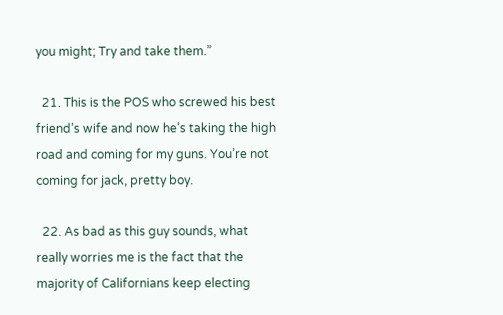you might; Try and take them.”

  21. This is the POS who screwed his best friend’s wife and now he’s taking the high road and coming for my guns. You’re not coming for jack, pretty boy.

  22. As bad as this guy sounds, what really worries me is the fact that the majority of Californians keep electing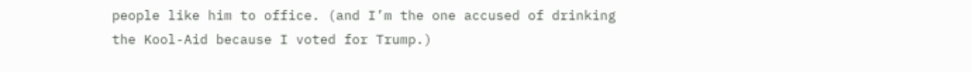people like him to office. (and I’m the one accused of drinking the Kool-Aid because I voted for Trump.)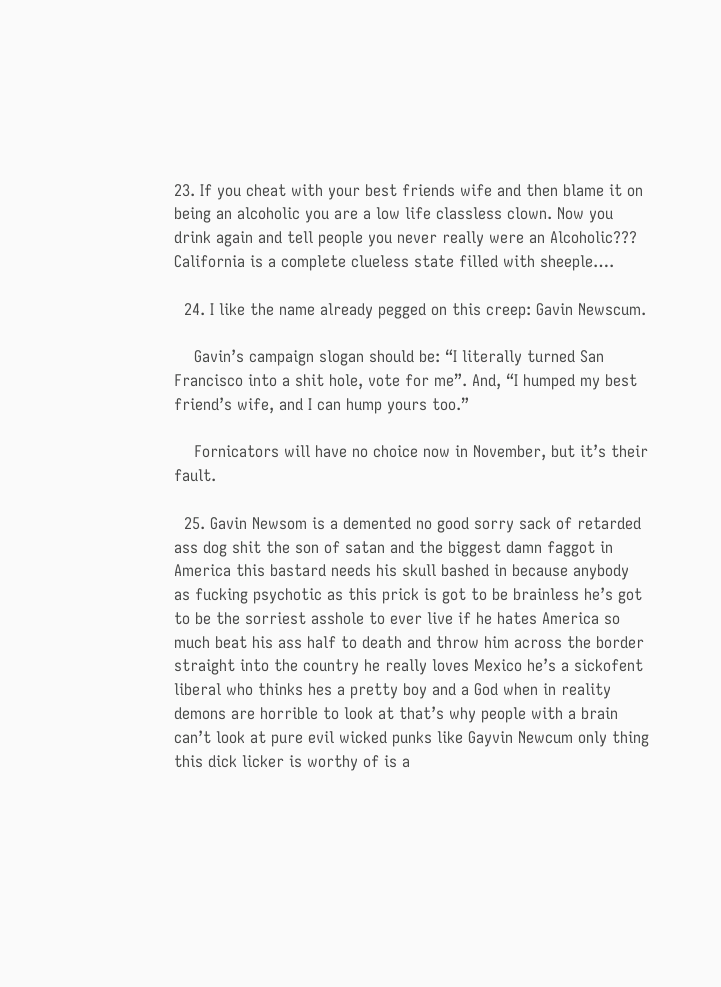23. If you cheat with your best friends wife and then blame it on being an alcoholic you are a low life classless clown. Now you drink again and tell people you never really were an Alcoholic??? California is a complete clueless state filled with sheeple….

  24. I like the name already pegged on this creep: Gavin Newscum.

    Gavin’s campaign slogan should be: “I literally turned San Francisco into a shit hole, vote for me”. And, “I humped my best friend’s wife, and I can hump yours too.”

    Fornicators will have no choice now in November, but it’s their fault.

  25. Gavin Newsom is a demented no good sorry sack of retarded ass dog shit the son of satan and the biggest damn faggot in America this bastard needs his skull bashed in because anybody as fucking psychotic as this prick is got to be brainless he’s got to be the sorriest asshole to ever live if he hates America so much beat his ass half to death and throw him across the border straight into the country he really loves Mexico he’s a sickofent liberal who thinks hes a pretty boy and a God when in reality demons are horrible to look at that’s why people with a brain can’t look at pure evil wicked punks like Gayvin Newcum only thing this dick licker is worthy of is a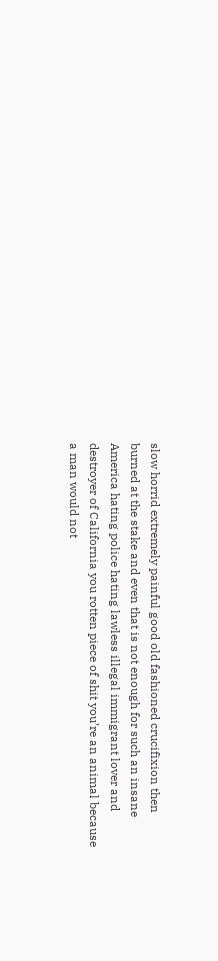slow horrid extremely painful good old fashioned crucifixion then burned at the stake and even that is not enough for such an insane America hating police hating lawless illegal immigrant lover and destroyer of California you rotten piece of shit you’re an animal because a man would not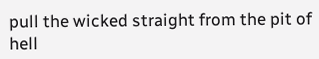pull the wicked straight from the pit of hell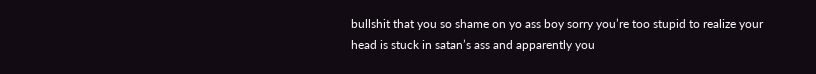bullshit that you so shame on yo ass boy sorry you’re too stupid to realize your head is stuck in satan’s ass and apparently you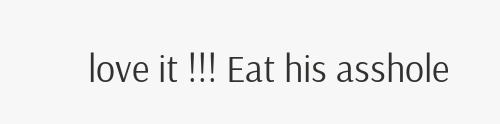love it !!! Eat his asshole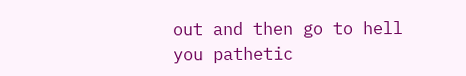out and then go to hell you pathetic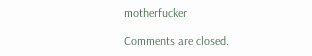motherfucker

Comments are closed.